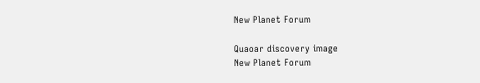New Planet Forum

Quaoar discovery image
New Planet Forum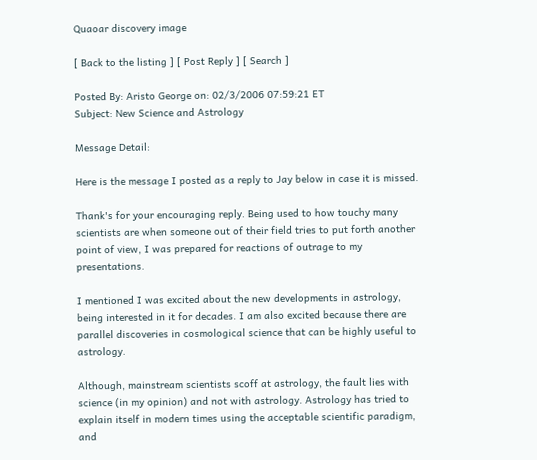Quaoar discovery image

[ Back to the listing ] [ Post Reply ] [ Search ]

Posted By: Aristo George on: 02/3/2006 07:59:21 ET
Subject: New Science and Astrology

Message Detail:

Here is the message I posted as a reply to Jay below in case it is missed.

Thank's for your encouraging reply. Being used to how touchy many scientists are when someone out of their field tries to put forth another point of view, I was prepared for reactions of outrage to my presentations.

I mentioned I was excited about the new developments in astrology, being interested in it for decades. I am also excited because there are parallel discoveries in cosmological science that can be highly useful to astrology.

Although, mainstream scientists scoff at astrology, the fault lies with science (in my opinion) and not with astrology. Astrology has tried to explain itself in modern times using the acceptable scientific paradigm, and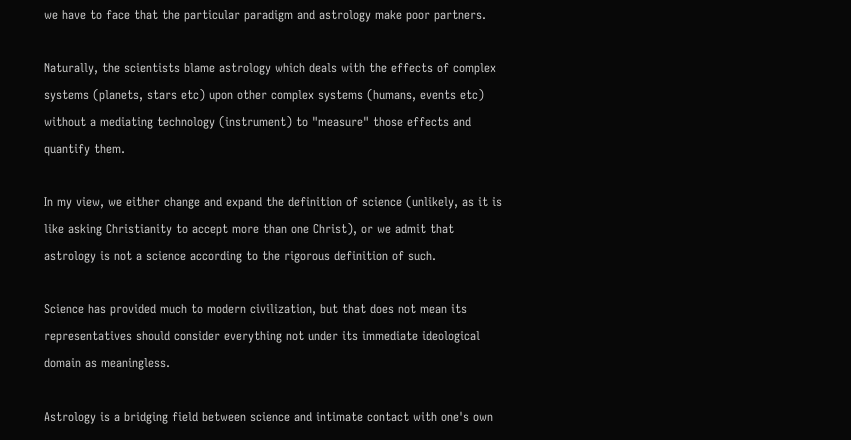we have to face that the particular paradigm and astrology make poor partners.

Naturally, the scientists blame astrology which deals with the effects of complex systems (planets, stars etc) upon other complex systems (humans, events etc) without a mediating technology (instrument) to "measure" those effects and quantify them.

In my view, we either change and expand the definition of science (unlikely, as it is like asking Christianity to accept more than one Christ), or we admit that astrology is not a science according to the rigorous definition of such.

Science has provided much to modern civilization, but that does not mean its representatives should consider everything not under its immediate ideological domain as meaningless.

Astrology is a bridging field between science and intimate contact with one's own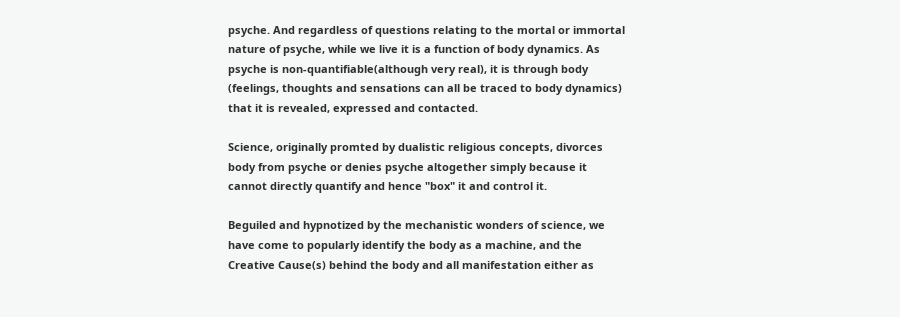psyche. And regardless of questions relating to the mortal or immortal nature of psyche, while we live it is a function of body dynamics. As psyche is non-quantifiable(although very real), it is through body (feelings, thoughts and sensations can all be traced to body dynamics) that it is revealed, expressed and contacted.

Science, originally promted by dualistic religious concepts, divorces body from psyche or denies psyche altogether simply because it cannot directly quantify and hence "box" it and control it.

Beguiled and hypnotized by the mechanistic wonders of science, we have come to popularly identify the body as a machine, and the Creative Cause(s) behind the body and all manifestation either as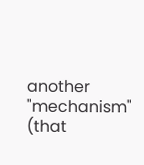another "mechanism" (that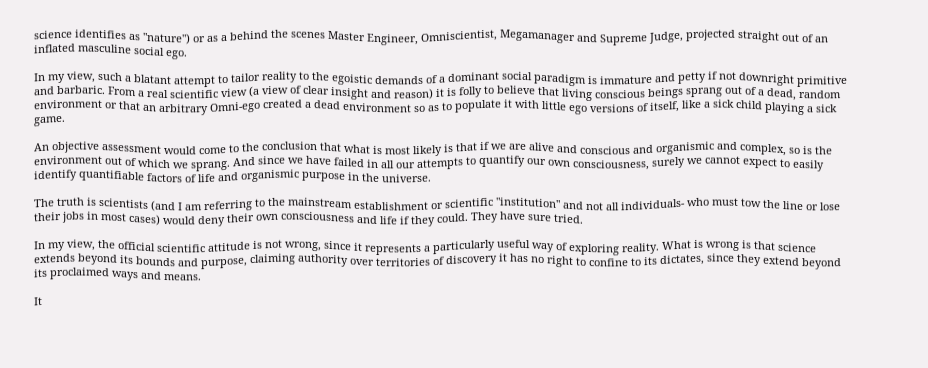science identifies as "nature") or as a behind the scenes Master Engineer, Omniscientist, Megamanager and Supreme Judge, projected straight out of an inflated masculine social ego.

In my view, such a blatant attempt to tailor reality to the egoistic demands of a dominant social paradigm is immature and petty if not downright primitive and barbaric. From a real scientific view (a view of clear insight and reason) it is folly to believe that living conscious beings sprang out of a dead, random environment or that an arbitrary Omni-ego created a dead environment so as to populate it with little ego versions of itself, like a sick child playing a sick game.

An objective assessment would come to the conclusion that what is most likely is that if we are alive and conscious and organismic and complex, so is the environment out of which we sprang. And since we have failed in all our attempts to quantify our own consciousness, surely we cannot expect to easily identify quantifiable factors of life and organismic purpose in the universe.

The truth is scientists (and I am referring to the mainstream establishment or scientific "institution" and not all individuals- who must tow the line or lose their jobs in most cases) would deny their own consciousness and life if they could. They have sure tried.

In my view, the official scientific attitude is not wrong, since it represents a particularly useful way of exploring reality. What is wrong is that science extends beyond its bounds and purpose, claiming authority over territories of discovery it has no right to confine to its dictates, since they extend beyond its proclaimed ways and means.

It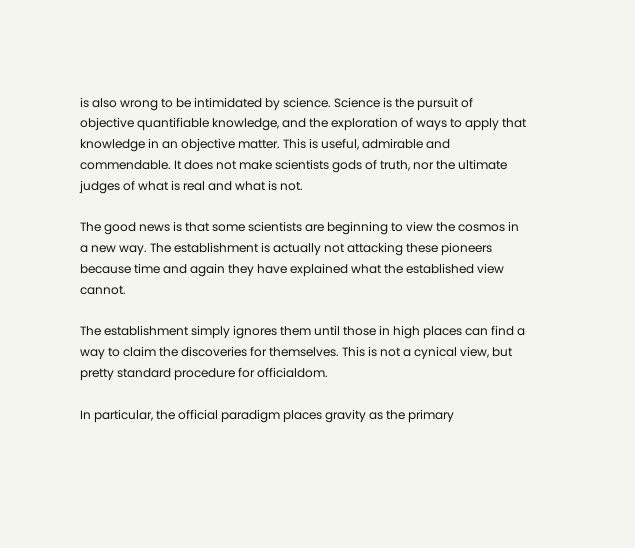is also wrong to be intimidated by science. Science is the pursuit of objective quantifiable knowledge, and the exploration of ways to apply that knowledge in an objective matter. This is useful, admirable and commendable. It does not make scientists gods of truth, nor the ultimate judges of what is real and what is not.

The good news is that some scientists are beginning to view the cosmos in a new way. The establishment is actually not attacking these pioneers because time and again they have explained what the established view cannot.

The establishment simply ignores them until those in high places can find a way to claim the discoveries for themselves. This is not a cynical view, but pretty standard procedure for officialdom.

In particular, the official paradigm places gravity as the primary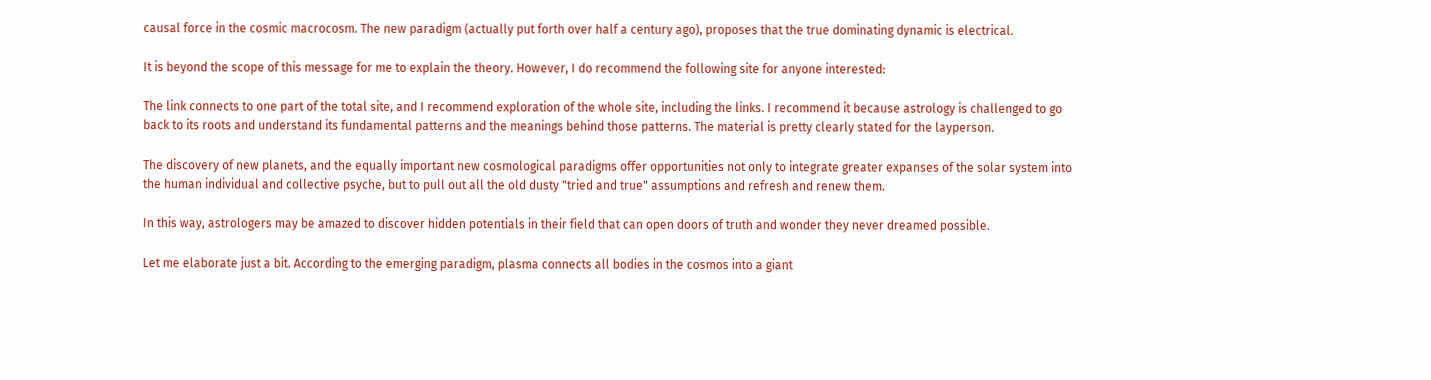causal force in the cosmic macrocosm. The new paradigm (actually put forth over half a century ago), proposes that the true dominating dynamic is electrical.

It is beyond the scope of this message for me to explain the theory. However, I do recommend the following site for anyone interested:

The link connects to one part of the total site, and I recommend exploration of the whole site, including the links. I recommend it because astrology is challenged to go back to its roots and understand its fundamental patterns and the meanings behind those patterns. The material is pretty clearly stated for the layperson.

The discovery of new planets, and the equally important new cosmological paradigms offer opportunities not only to integrate greater expanses of the solar system into the human individual and collective psyche, but to pull out all the old dusty "tried and true" assumptions and refresh and renew them.

In this way, astrologers may be amazed to discover hidden potentials in their field that can open doors of truth and wonder they never dreamed possible.

Let me elaborate just a bit. According to the emerging paradigm, plasma connects all bodies in the cosmos into a giant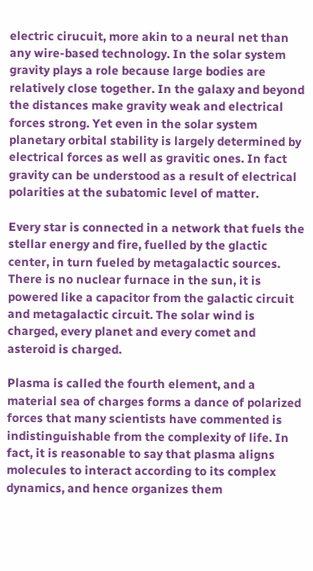electric cirucuit, more akin to a neural net than any wire-based technology. In the solar system gravity plays a role because large bodies are relatively close together. In the galaxy and beyond the distances make gravity weak and electrical forces strong. Yet even in the solar system planetary orbital stability is largely determined by electrical forces as well as gravitic ones. In fact gravity can be understood as a result of electrical polarities at the subatomic level of matter.

Every star is connected in a network that fuels the stellar energy and fire, fuelled by the glactic center, in turn fueled by metagalactic sources. There is no nuclear furnace in the sun, it is powered like a capacitor from the galactic circuit and metagalactic circuit. The solar wind is charged, every planet and every comet and asteroid is charged.

Plasma is called the fourth element, and a material sea of charges forms a dance of polarized forces that many scientists have commented is indistinguishable from the complexity of life. In fact, it is reasonable to say that plasma aligns molecules to interact according to its complex dynamics, and hence organizes them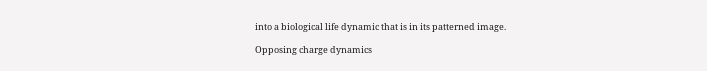into a biological life dynamic that is in its patterned image.

Opposing charge dynamics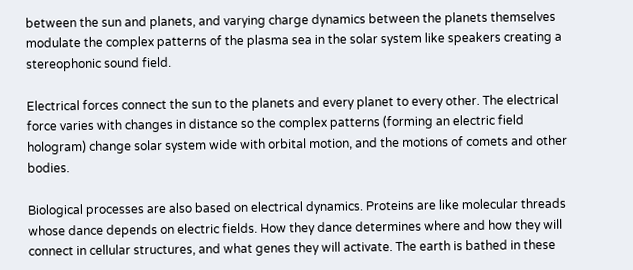between the sun and planets, and varying charge dynamics between the planets themselves modulate the complex patterns of the plasma sea in the solar system like speakers creating a stereophonic sound field.

Electrical forces connect the sun to the planets and every planet to every other. The electrical force varies with changes in distance so the complex patterns (forming an electric field hologram) change solar system wide with orbital motion, and the motions of comets and other bodies.

Biological processes are also based on electrical dynamics. Proteins are like molecular threads whose dance depends on electric fields. How they dance determines where and how they will connect in cellular structures, and what genes they will activate. The earth is bathed in these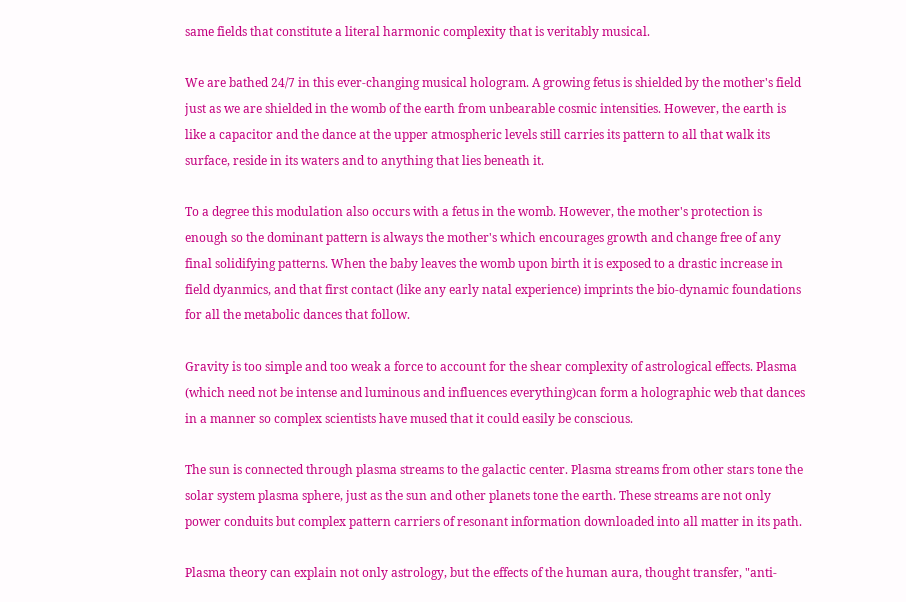same fields that constitute a literal harmonic complexity that is veritably musical.

We are bathed 24/7 in this ever-changing musical hologram. A growing fetus is shielded by the mother's field just as we are shielded in the womb of the earth from unbearable cosmic intensities. However, the earth is like a capacitor and the dance at the upper atmospheric levels still carries its pattern to all that walk its surface, reside in its waters and to anything that lies beneath it.

To a degree this modulation also occurs with a fetus in the womb. However, the mother's protection is enough so the dominant pattern is always the mother's which encourages growth and change free of any final solidifying patterns. When the baby leaves the womb upon birth it is exposed to a drastic increase in field dyanmics, and that first contact (like any early natal experience) imprints the bio-dynamic foundations for all the metabolic dances that follow.

Gravity is too simple and too weak a force to account for the shear complexity of astrological effects. Plasma (which need not be intense and luminous and influences everything)can form a holographic web that dances in a manner so complex scientists have mused that it could easily be conscious.

The sun is connected through plasma streams to the galactic center. Plasma streams from other stars tone the solar system plasma sphere, just as the sun and other planets tone the earth. These streams are not only power conduits but complex pattern carriers of resonant information downloaded into all matter in its path.

Plasma theory can explain not only astrology, but the effects of the human aura, thought transfer, "anti-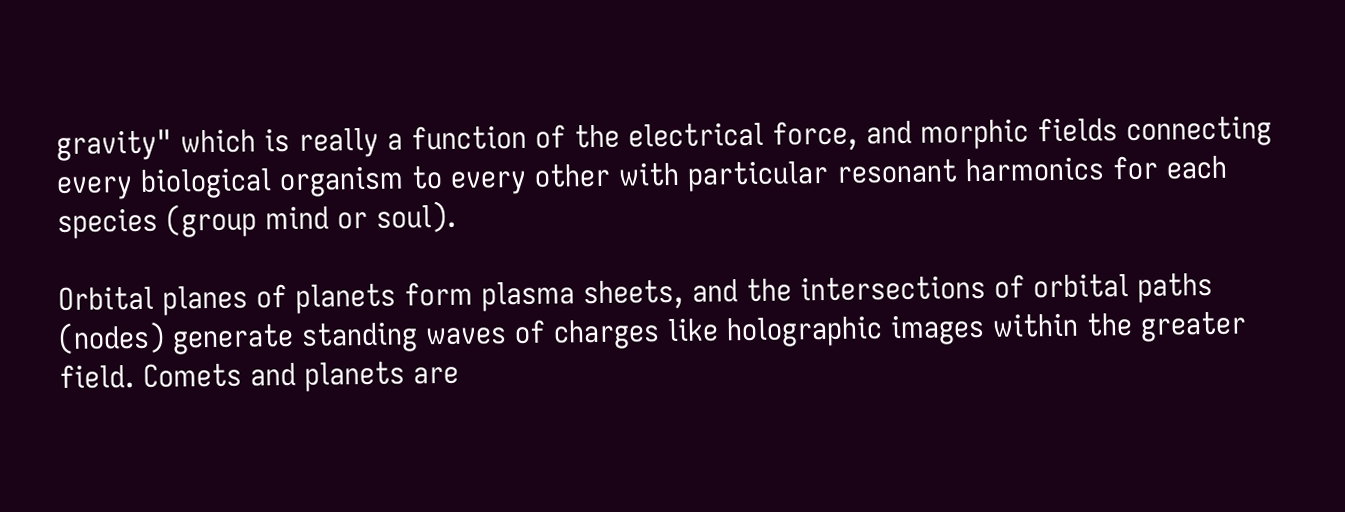gravity" which is really a function of the electrical force, and morphic fields connecting every biological organism to every other with particular resonant harmonics for each species (group mind or soul).

Orbital planes of planets form plasma sheets, and the intersections of orbital paths (nodes) generate standing waves of charges like holographic images within the greater field. Comets and planets are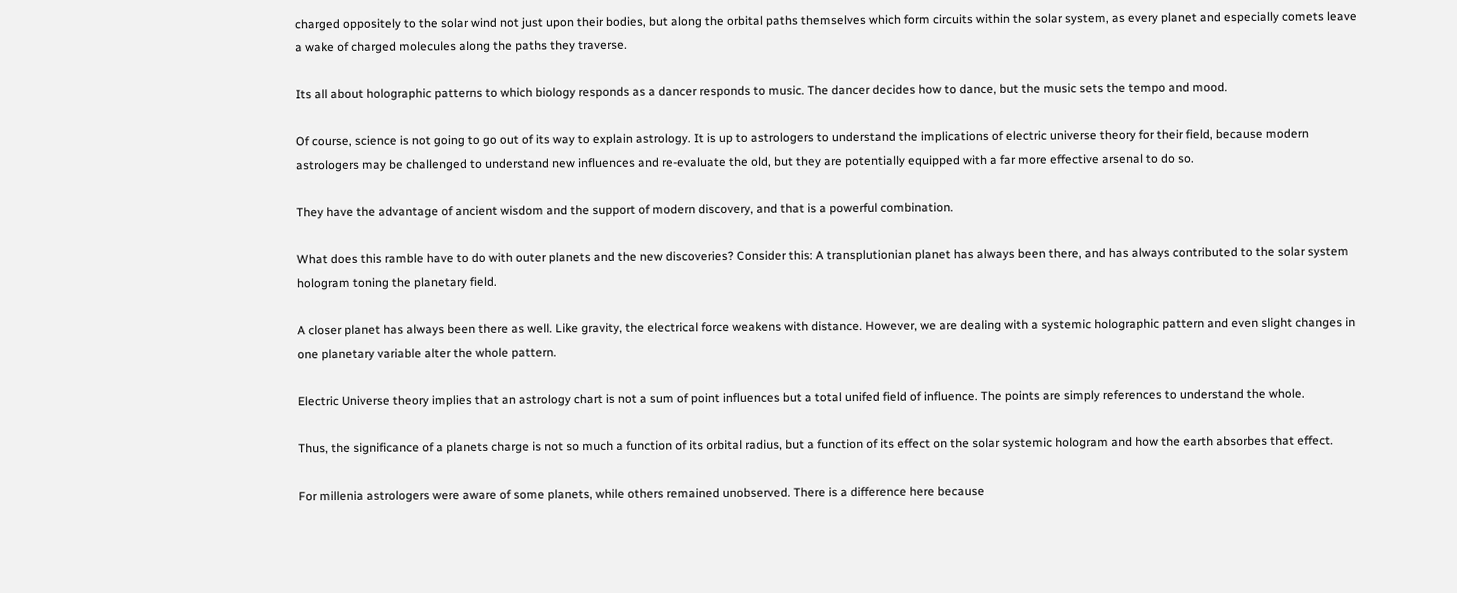charged oppositely to the solar wind not just upon their bodies, but along the orbital paths themselves which form circuits within the solar system, as every planet and especially comets leave a wake of charged molecules along the paths they traverse.

Its all about holographic patterns to which biology responds as a dancer responds to music. The dancer decides how to dance, but the music sets the tempo and mood.

Of course, science is not going to go out of its way to explain astrology. It is up to astrologers to understand the implications of electric universe theory for their field, because modern astrologers may be challenged to understand new influences and re-evaluate the old, but they are potentially equipped with a far more effective arsenal to do so.

They have the advantage of ancient wisdom and the support of modern discovery, and that is a powerful combination.

What does this ramble have to do with outer planets and the new discoveries? Consider this: A transplutionian planet has always been there, and has always contributed to the solar system hologram toning the planetary field.

A closer planet has always been there as well. Like gravity, the electrical force weakens with distance. However, we are dealing with a systemic holographic pattern and even slight changes in one planetary variable alter the whole pattern.

Electric Universe theory implies that an astrology chart is not a sum of point influences but a total unifed field of influence. The points are simply references to understand the whole.

Thus, the significance of a planets charge is not so much a function of its orbital radius, but a function of its effect on the solar systemic hologram and how the earth absorbes that effect.

For millenia astrologers were aware of some planets, while others remained unobserved. There is a difference here because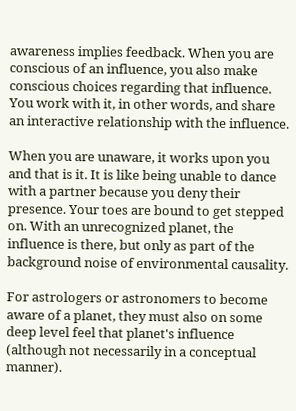awareness implies feedback. When you are conscious of an influence, you also make conscious choices regarding that influence. You work with it, in other words, and share an interactive relationship with the influence.

When you are unaware, it works upon you and that is it. It is like being unable to dance with a partner because you deny their presence. Your toes are bound to get stepped on. With an unrecognized planet, the influence is there, but only as part of the background noise of environmental causality.

For astrologers or astronomers to become aware of a planet, they must also on some deep level feel that planet's influence (although not necessarily in a conceptual manner).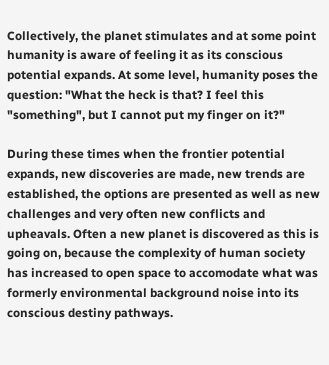Collectively, the planet stimulates and at some point humanity is aware of feeling it as its conscious potential expands. At some level, humanity poses the question: "What the heck is that? I feel this "something", but I cannot put my finger on it?"

During these times when the frontier potential expands, new discoveries are made, new trends are established, the options are presented as well as new challenges and very often new conflicts and upheavals. Often a new planet is discovered as this is going on, because the complexity of human society has increased to open space to accomodate what was formerly environmental background noise into its conscious destiny pathways.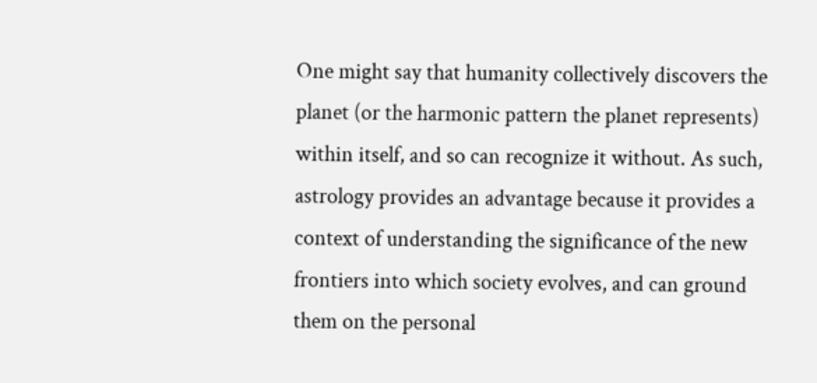One might say that humanity collectively discovers the planet (or the harmonic pattern the planet represents) within itself, and so can recognize it without. As such, astrology provides an advantage because it provides a context of understanding the significance of the new frontiers into which society evolves, and can ground them on the personal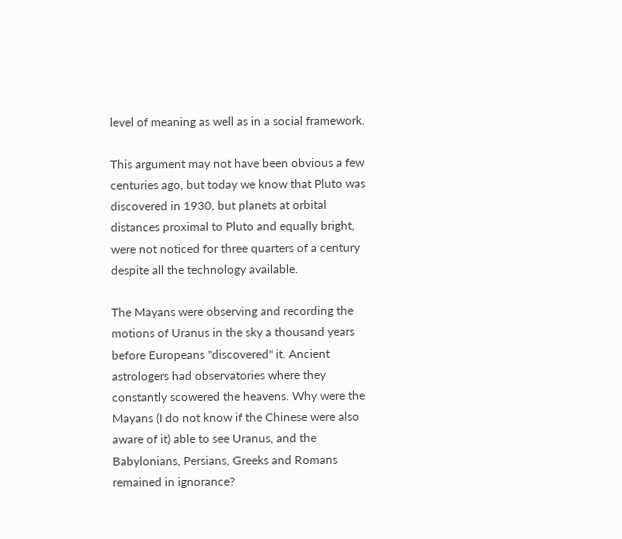level of meaning as well as in a social framework.

This argument may not have been obvious a few centuries ago, but today we know that Pluto was discovered in 1930, but planets at orbital distances proximal to Pluto and equally bright, were not noticed for three quarters of a century despite all the technology available.

The Mayans were observing and recording the motions of Uranus in the sky a thousand years before Europeans "discovered" it. Ancient astrologers had observatories where they constantly scowered the heavens. Why were the Mayans (I do not know if the Chinese were also aware of it) able to see Uranus, and the Babylonians, Persians, Greeks and Romans remained in ignorance?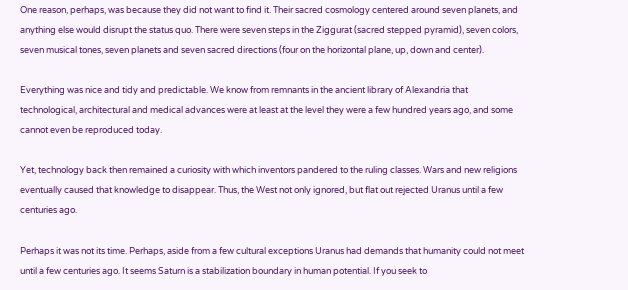One reason, perhaps, was because they did not want to find it. Their sacred cosmology centered around seven planets, and anything else would disrupt the status quo. There were seven steps in the Ziggurat (sacred stepped pyramid), seven colors, seven musical tones, seven planets and seven sacred directions (four on the horizontal plane, up, down and center).

Everything was nice and tidy and predictable. We know from remnants in the ancient library of Alexandria that technological, architectural and medical advances were at least at the level they were a few hundred years ago, and some cannot even be reproduced today.

Yet, technology back then remained a curiosity with which inventors pandered to the ruling classes. Wars and new religions eventually caused that knowledge to disappear. Thus, the West not only ignored, but flat out rejected Uranus until a few centuries ago.

Perhaps it was not its time. Perhaps, aside from a few cultural exceptions Uranus had demands that humanity could not meet until a few centuries ago. It seems Saturn is a stabilization boundary in human potential. If you seek to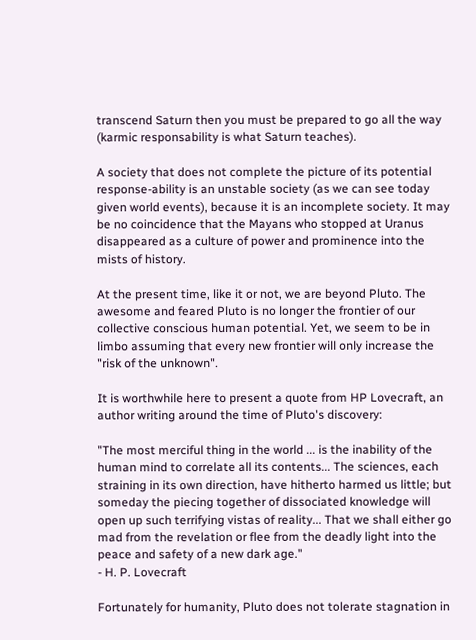transcend Saturn then you must be prepared to go all the way (karmic responsability is what Saturn teaches).

A society that does not complete the picture of its potential response-ability is an unstable society (as we can see today given world events), because it is an incomplete society. It may be no coincidence that the Mayans who stopped at Uranus disappeared as a culture of power and prominence into the mists of history.

At the present time, like it or not, we are beyond Pluto. The awesome and feared Pluto is no longer the frontier of our collective conscious human potential. Yet, we seem to be in limbo assuming that every new frontier will only increase the "risk of the unknown".

It is worthwhile here to present a quote from HP Lovecraft, an author writing around the time of Pluto's discovery:

"The most merciful thing in the world ... is the inability of the human mind to correlate all its contents... The sciences, each straining in its own direction, have hitherto harmed us little; but someday the piecing together of dissociated knowledge will open up such terrifying vistas of reality... That we shall either go mad from the revelation or flee from the deadly light into the peace and safety of a new dark age."
- H. P. Lovecraft

Fortunately for humanity, Pluto does not tolerate stagnation in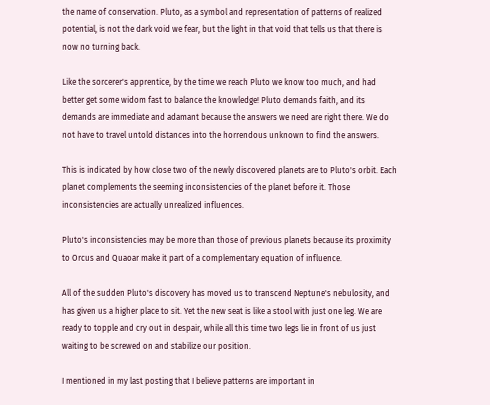the name of conservation. Pluto, as a symbol and representation of patterns of realized potential, is not the dark void we fear, but the light in that void that tells us that there is now no turning back.

Like the sorcerer's apprentice, by the time we reach Pluto we know too much, and had better get some widom fast to balance the knowledge! Pluto demands faith, and its demands are immediate and adamant because the answers we need are right there. We do not have to travel untold distances into the horrendous unknown to find the answers.

This is indicated by how close two of the newly discovered planets are to Pluto's orbit. Each planet complements the seeming inconsistencies of the planet before it. Those inconsistencies are actually unrealized influences.

Pluto's inconsistencies may be more than those of previous planets because its proximity to Orcus and Quaoar make it part of a complementary equation of influence.

All of the sudden Pluto's discovery has moved us to transcend Neptune's nebulosity, and has given us a higher place to sit. Yet the new seat is like a stool with just one leg. We are ready to topple and cry out in despair, while all this time two legs lie in front of us just waiting to be screwed on and stabilize our position.

I mentioned in my last posting that I believe patterns are important in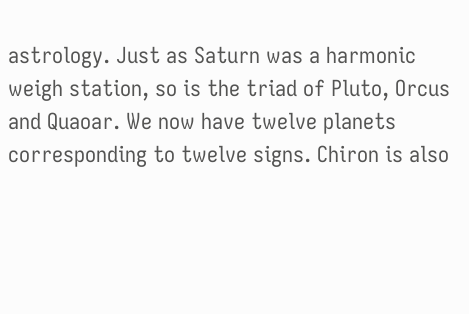astrology. Just as Saturn was a harmonic weigh station, so is the triad of Pluto, Orcus and Quaoar. We now have twelve planets corresponding to twelve signs. Chiron is also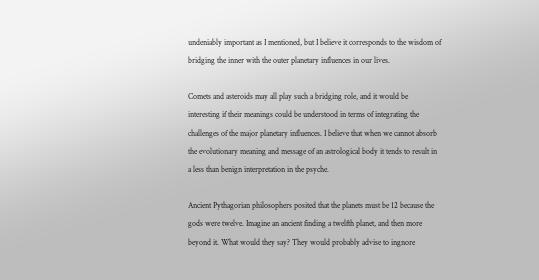undeniably important as I mentioned, but I believe it corresponds to the wisdom of bridging the inner with the outer planetary influences in our lives.

Comets and asteroids may all play such a bridging role, and it would be interesting if their meanings could be understood in terms of integrating the challenges of the major planetary influences. I believe that when we cannot absorb the evolutionary meaning and message of an astrological body it tends to result in a less than benign interpretation in the psyche.

Ancient Pythagorian philosophers posited that the planets must be 12 because the gods were twelve. Imagine an ancient finding a twelfth planet, and then more beyond it. What would they say? They would probably advise to ingnore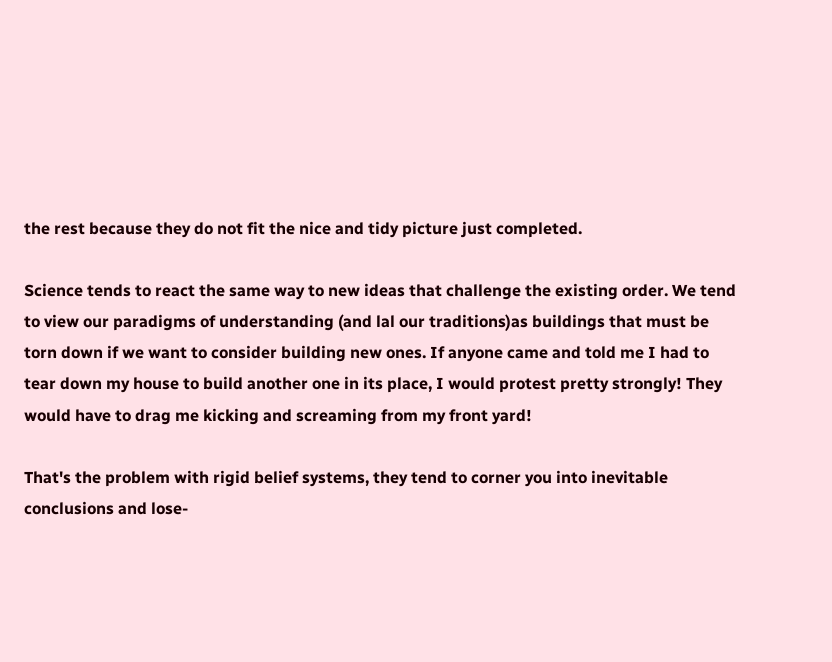the rest because they do not fit the nice and tidy picture just completed.

Science tends to react the same way to new ideas that challenge the existing order. We tend to view our paradigms of understanding (and lal our traditions)as buildings that must be torn down if we want to consider building new ones. If anyone came and told me I had to tear down my house to build another one in its place, I would protest pretty strongly! They would have to drag me kicking and screaming from my front yard!

That's the problem with rigid belief systems, they tend to corner you into inevitable conclusions and lose-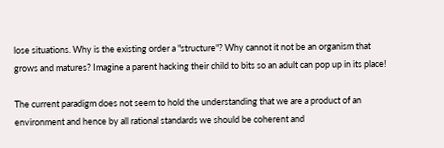lose situations. Why is the existing order a "structure"? Why cannot it not be an organism that grows and matures? Imagine a parent hacking their child to bits so an adult can pop up in its place!

The current paradigm does not seem to hold the understanding that we are a product of an environment and hence by all rational standards we should be coherent and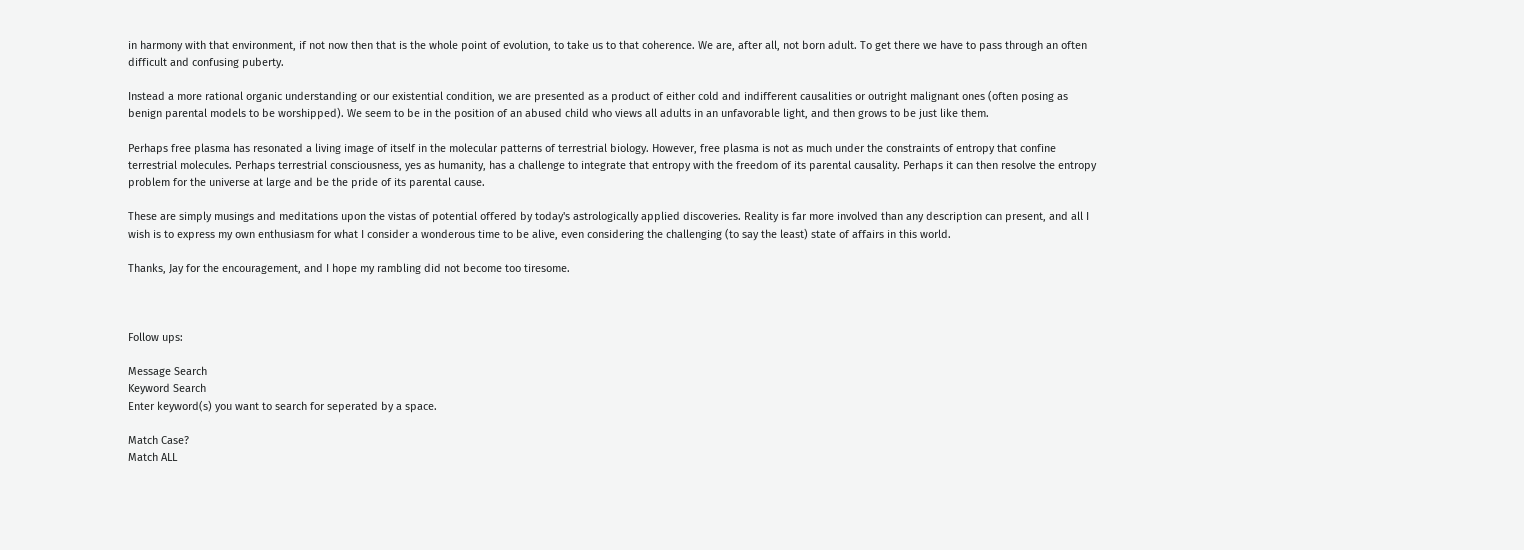in harmony with that environment, if not now then that is the whole point of evolution, to take us to that coherence. We are, after all, not born adult. To get there we have to pass through an often difficult and confusing puberty.

Instead a more rational organic understanding or our existential condition, we are presented as a product of either cold and indifferent causalities or outright malignant ones (often posing as benign parental models to be worshipped). We seem to be in the position of an abused child who views all adults in an unfavorable light, and then grows to be just like them.

Perhaps free plasma has resonated a living image of itself in the molecular patterns of terrestrial biology. However, free plasma is not as much under the constraints of entropy that confine terrestrial molecules. Perhaps terrestrial consciousness, yes as humanity, has a challenge to integrate that entropy with the freedom of its parental causality. Perhaps it can then resolve the entropy problem for the universe at large and be the pride of its parental cause.

These are simply musings and meditations upon the vistas of potential offered by today's astrologically applied discoveries. Reality is far more involved than any description can present, and all I wish is to express my own enthusiasm for what I consider a wonderous time to be alive, even considering the challenging (to say the least) state of affairs in this world.

Thanks, Jay for the encouragement, and I hope my rambling did not become too tiresome.



Follow ups:

Message Search
Keyword Search
Enter keyword(s) you want to search for seperated by a space.

Match Case?
Match ALL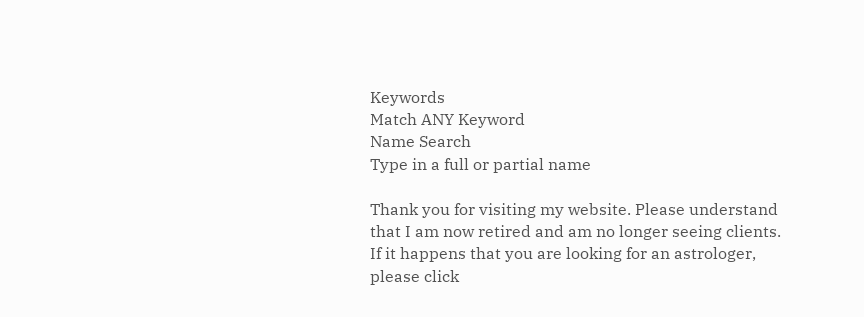Keywords
Match ANY Keyword
Name Search
Type in a full or partial name

Thank you for visiting my website. Please understand that I am now retired and am no longer seeing clients. If it happens that you are looking for an astrologer, please click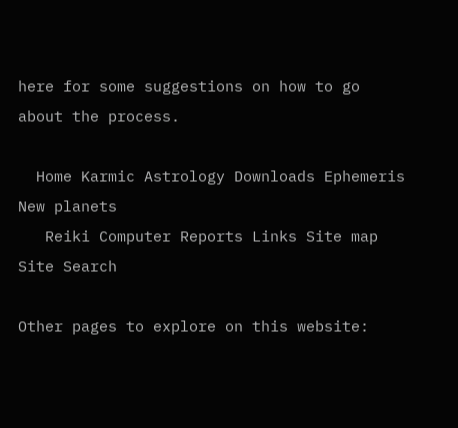here for some suggestions on how to go about the process.

  Home Karmic Astrology Downloads Ephemeris New planets
   Reiki Computer Reports Links Site map    Site Search

Other pages to explore on this website: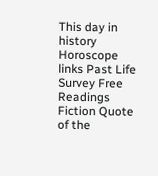This day in history Horoscope links Past Life Survey Free  Readings
Fiction Quote of the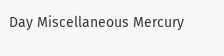Day Miscellaneous Mercury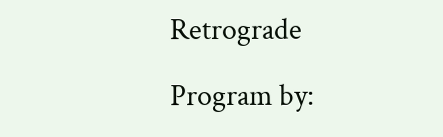Retrograde

Program by: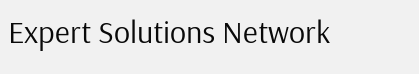Expert Solutions Network